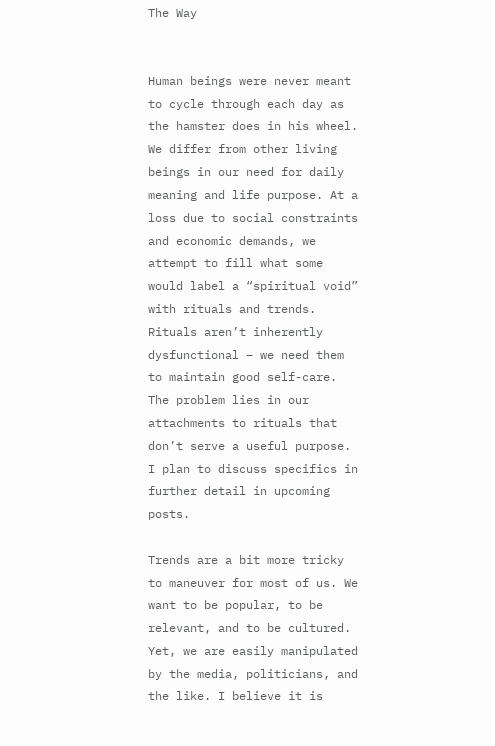The Way


Human beings were never meant to cycle through each day as the hamster does in his wheel. We differ from other living beings in our need for daily meaning and life purpose. At a loss due to social constraints and economic demands, we attempt to fill what some would label a “spiritual void” with rituals and trends. Rituals aren’t inherently dysfunctional – we need them to maintain good self-care. The problem lies in our attachments to rituals that don’t serve a useful purpose.  I plan to discuss specifics in further detail in upcoming posts.

Trends are a bit more tricky to maneuver for most of us. We want to be popular, to be relevant, and to be cultured. Yet, we are easily manipulated by the media, politicians, and the like. I believe it is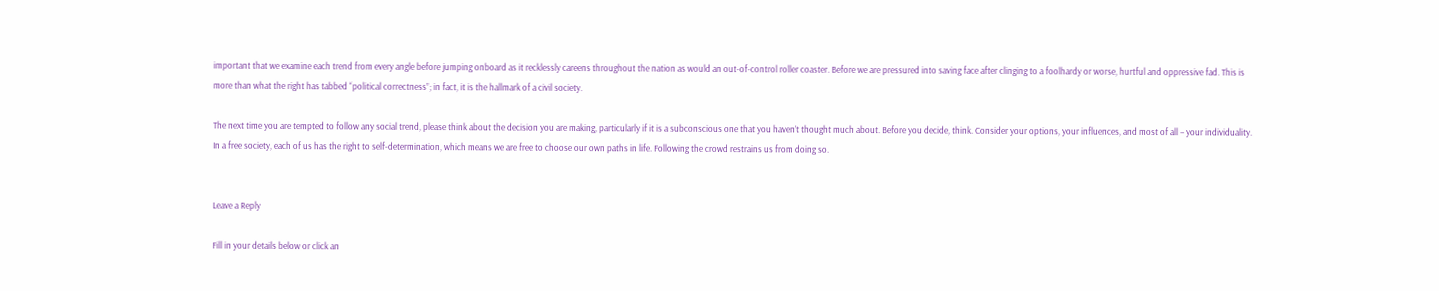important that we examine each trend from every angle before jumping onboard as it recklessly careens throughout the nation as would an out-of-control roller coaster. Before we are pressured into saving face after clinging to a foolhardy or worse, hurtful and oppressive fad. This is more than what the right has tabbed “political correctness”; in fact, it is the hallmark of a civil society.

The next time you are tempted to follow any social trend, please think about the decision you are making, particularly if it is a subconscious one that you haven’t thought much about. Before you decide, think. Consider your options, your influences, and most of all – your individuality. In a free society, each of us has the right to self-determination, which means we are free to choose our own paths in life. Following the crowd restrains us from doing so.


Leave a Reply

Fill in your details below or click an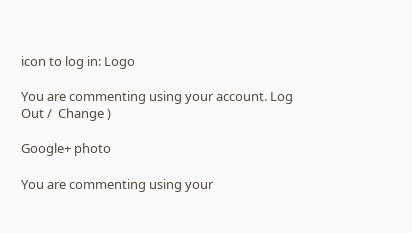icon to log in: Logo

You are commenting using your account. Log Out /  Change )

Google+ photo

You are commenting using your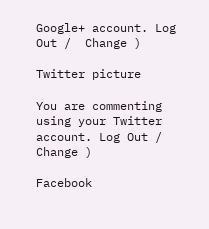Google+ account. Log Out /  Change )

Twitter picture

You are commenting using your Twitter account. Log Out /  Change )

Facebook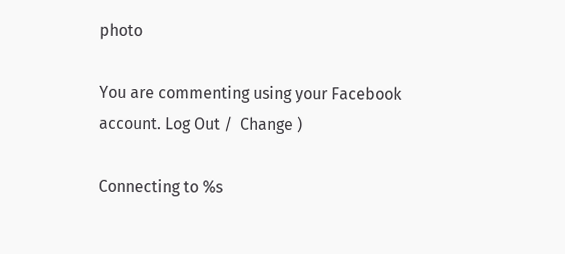photo

You are commenting using your Facebook account. Log Out /  Change )

Connecting to %s